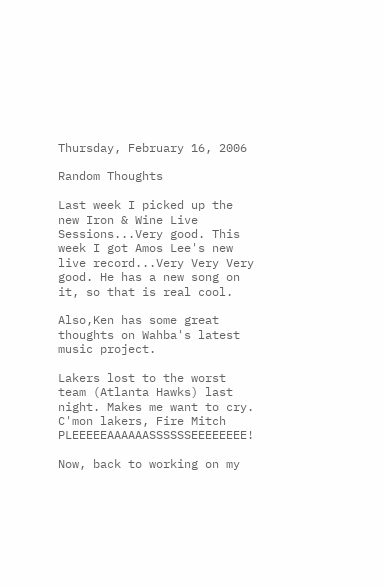Thursday, February 16, 2006

Random Thoughts

Last week I picked up the new Iron & Wine Live Sessions...Very good. This week I got Amos Lee's new live record...Very Very Very good. He has a new song on it, so that is real cool.

Also,Ken has some great thoughts on Wahba's latest music project.

Lakers lost to the worst team (Atlanta Hawks) last night. Makes me want to cry. C'mon lakers, Fire Mitch PLEEEEEAAAAAASSSSSSEEEEEEEE!

Now, back to working on my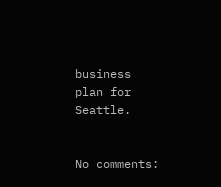business plan for Seattle.


No comments: